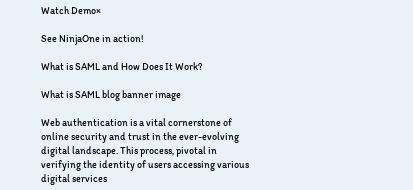Watch Demo×

See NinjaOne in action!

What is SAML and How Does It Work?

What is SAML blog banner image

Web authentication is a vital cornerstone of online security and trust in the ever-evolving digital landscape. This process, pivotal in verifying the identity of users accessing various digital services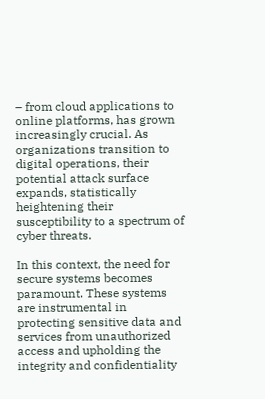– from cloud applications to online platforms, has grown increasingly crucial. As organizations transition to digital operations, their potential attack surface expands, statistically heightening their susceptibility to a spectrum of cyber threats.

In this context, the need for secure systems becomes paramount. These systems are instrumental in protecting sensitive data and services from unauthorized access and upholding the integrity and confidentiality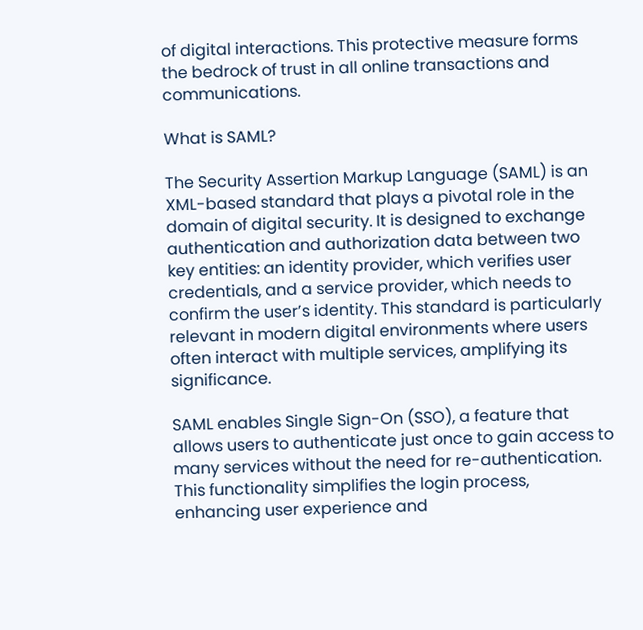of digital interactions. This protective measure forms the bedrock of trust in all online transactions and communications.

What is SAML?

The Security Assertion Markup Language (SAML) is an XML-based standard that plays a pivotal role in the domain of digital security. It is designed to exchange authentication and authorization data between two key entities: an identity provider, which verifies user credentials, and a service provider, which needs to confirm the user’s identity. This standard is particularly relevant in modern digital environments where users often interact with multiple services, amplifying its significance.

SAML enables Single Sign-On (SSO), a feature that allows users to authenticate just once to gain access to many services without the need for re-authentication. This functionality simplifies the login process, enhancing user experience and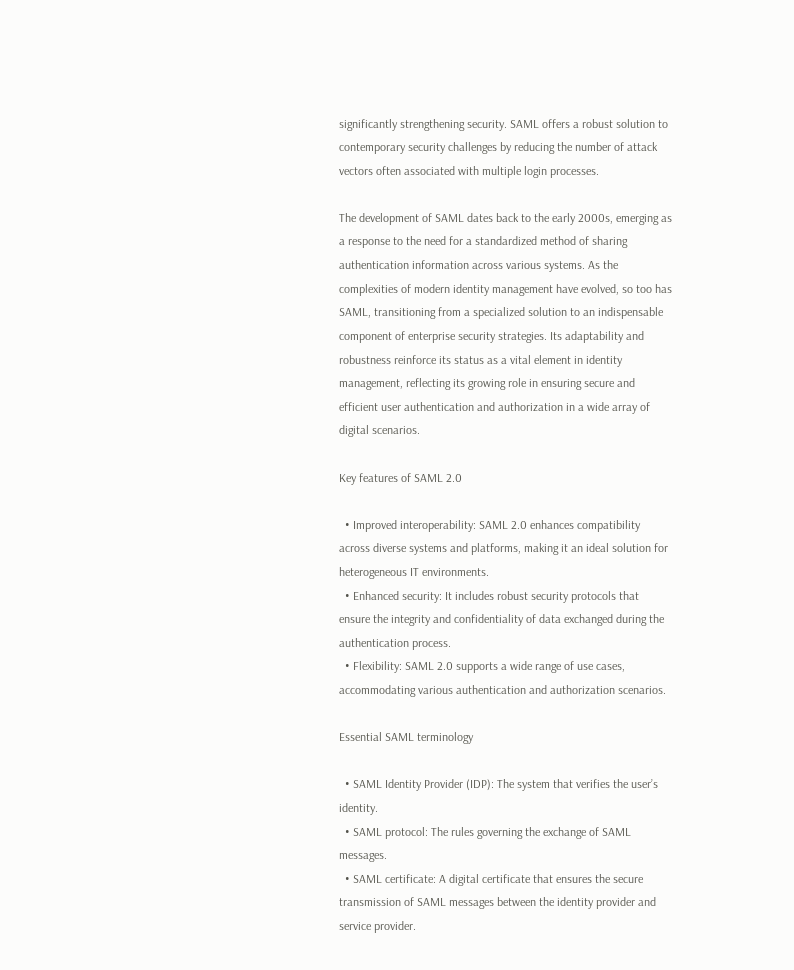significantly strengthening security. SAML offers a robust solution to contemporary security challenges by reducing the number of attack vectors often associated with multiple login processes.

The development of SAML dates back to the early 2000s, emerging as a response to the need for a standardized method of sharing authentication information across various systems. As the complexities of modern identity management have evolved, so too has SAML, transitioning from a specialized solution to an indispensable component of enterprise security strategies. Its adaptability and robustness reinforce its status as a vital element in identity management, reflecting its growing role in ensuring secure and efficient user authentication and authorization in a wide array of digital scenarios.

Key features of SAML 2.0

  • Improved interoperability: SAML 2.0 enhances compatibility across diverse systems and platforms, making it an ideal solution for heterogeneous IT environments.
  • Enhanced security: It includes robust security protocols that ensure the integrity and confidentiality of data exchanged during the authentication process.
  • Flexibility: SAML 2.0 supports a wide range of use cases, accommodating various authentication and authorization scenarios.

Essential SAML terminology

  • SAML Identity Provider (IDP): The system that verifies the user’s identity.
  • SAML protocol: The rules governing the exchange of SAML messages.
  • SAML certificate: A digital certificate that ensures the secure transmission of SAML messages between the identity provider and service provider.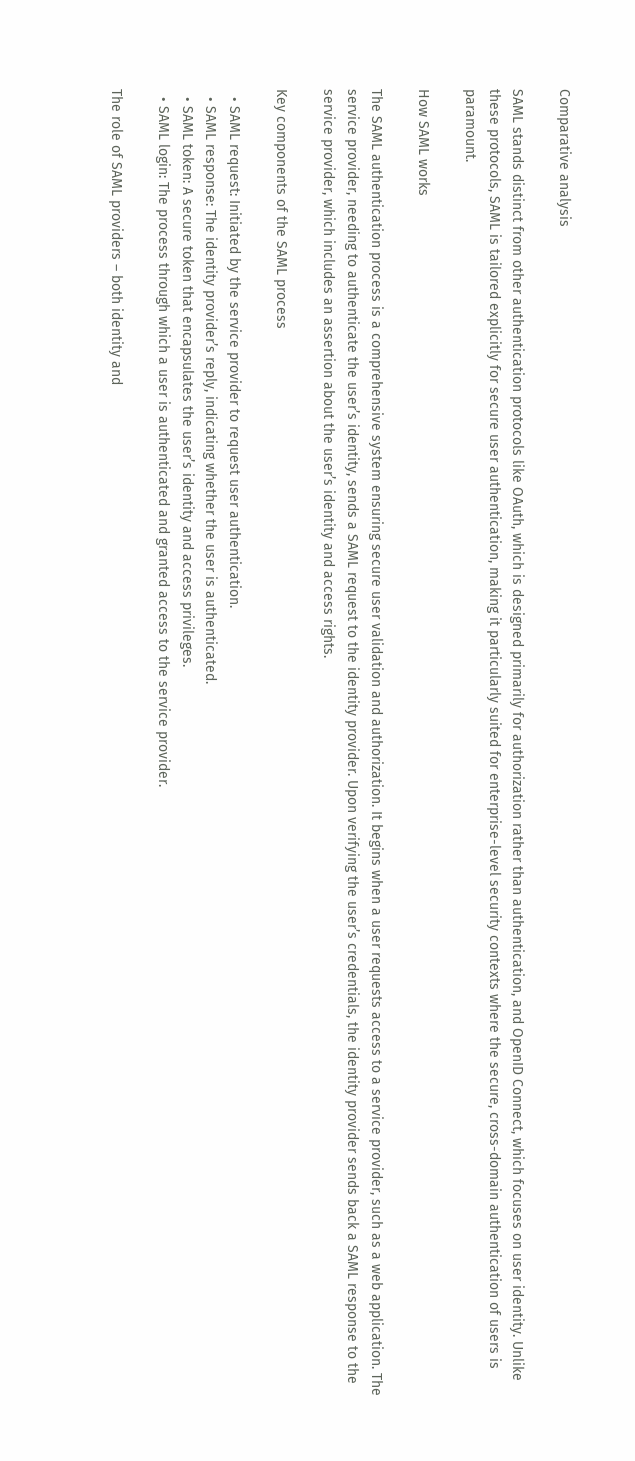Comparative analysis

SAML stands distinct from other authentication protocols like OAuth, which is designed primarily for authorization rather than authentication, and OpenID Connect, which focuses on user identity. Unlike these protocols, SAML is tailored explicitly for secure user authentication, making it particularly suited for enterprise-level security contexts where the secure, cross-domain authentication of users is paramount.

How SAML works

The SAML authentication process is a comprehensive system ensuring secure user validation and authorization. It begins when a user requests access to a service provider, such as a web application. The service provider, needing to authenticate the user’s identity, sends a SAML request to the identity provider. Upon verifying the user’s credentials, the identity provider sends back a SAML response to the service provider, which includes an assertion about the user’s identity and access rights.

Key components of the SAML process

  • SAML request: Initiated by the service provider to request user authentication.
  • SAML response: The identity provider’s reply, indicating whether the user is authenticated.
  • SAML token: A secure token that encapsulates the user’s identity and access privileges.
  • SAML login: The process through which a user is authenticated and granted access to the service provider.

The role of SAML providers – both identity and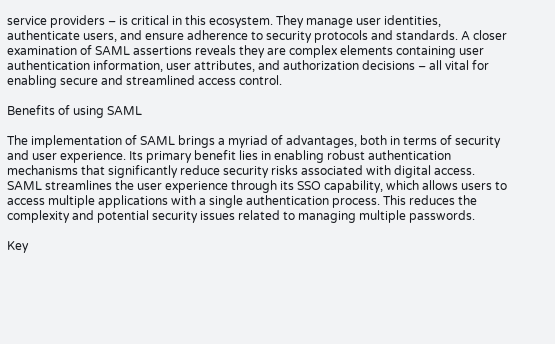service providers – is critical in this ecosystem. They manage user identities, authenticate users, and ensure adherence to security protocols and standards. A closer examination of SAML assertions reveals they are complex elements containing user authentication information, user attributes, and authorization decisions – all vital for enabling secure and streamlined access control.

Benefits of using SAML

The implementation of SAML brings a myriad of advantages, both in terms of security and user experience. Its primary benefit lies in enabling robust authentication mechanisms that significantly reduce security risks associated with digital access. SAML streamlines the user experience through its SSO capability, which allows users to access multiple applications with a single authentication process. This reduces the complexity and potential security issues related to managing multiple passwords.

Key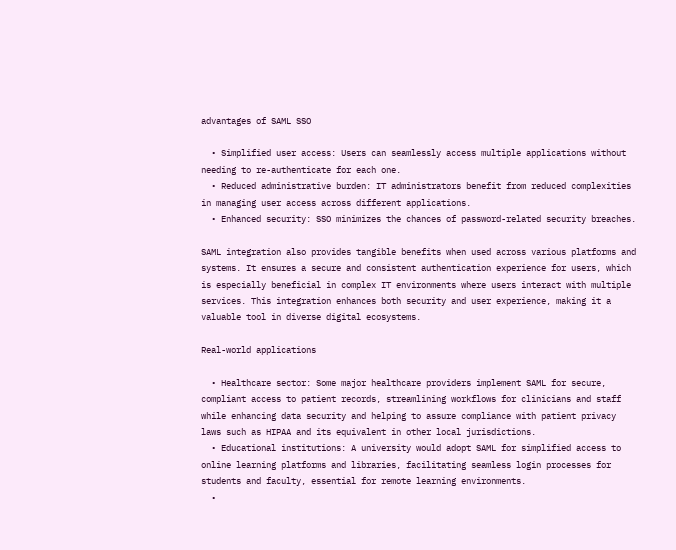advantages of SAML SSO

  • Simplified user access: Users can seamlessly access multiple applications without needing to re-authenticate for each one.
  • Reduced administrative burden: IT administrators benefit from reduced complexities in managing user access across different applications.
  • Enhanced security: SSO minimizes the chances of password-related security breaches.

SAML integration also provides tangible benefits when used across various platforms and systems. It ensures a secure and consistent authentication experience for users, which is especially beneficial in complex IT environments where users interact with multiple services. This integration enhances both security and user experience, making it a valuable tool in diverse digital ecosystems.

Real-world applications

  • Healthcare sector: Some major healthcare providers implement SAML for secure, compliant access to patient records, streamlining workflows for clinicians and staff while enhancing data security and helping to assure compliance with patient privacy laws such as HIPAA and its equivalent in other local jurisdictions.
  • Educational institutions: A university would adopt SAML for simplified access to online learning platforms and libraries, facilitating seamless login processes for students and faculty, essential for remote learning environments.
  •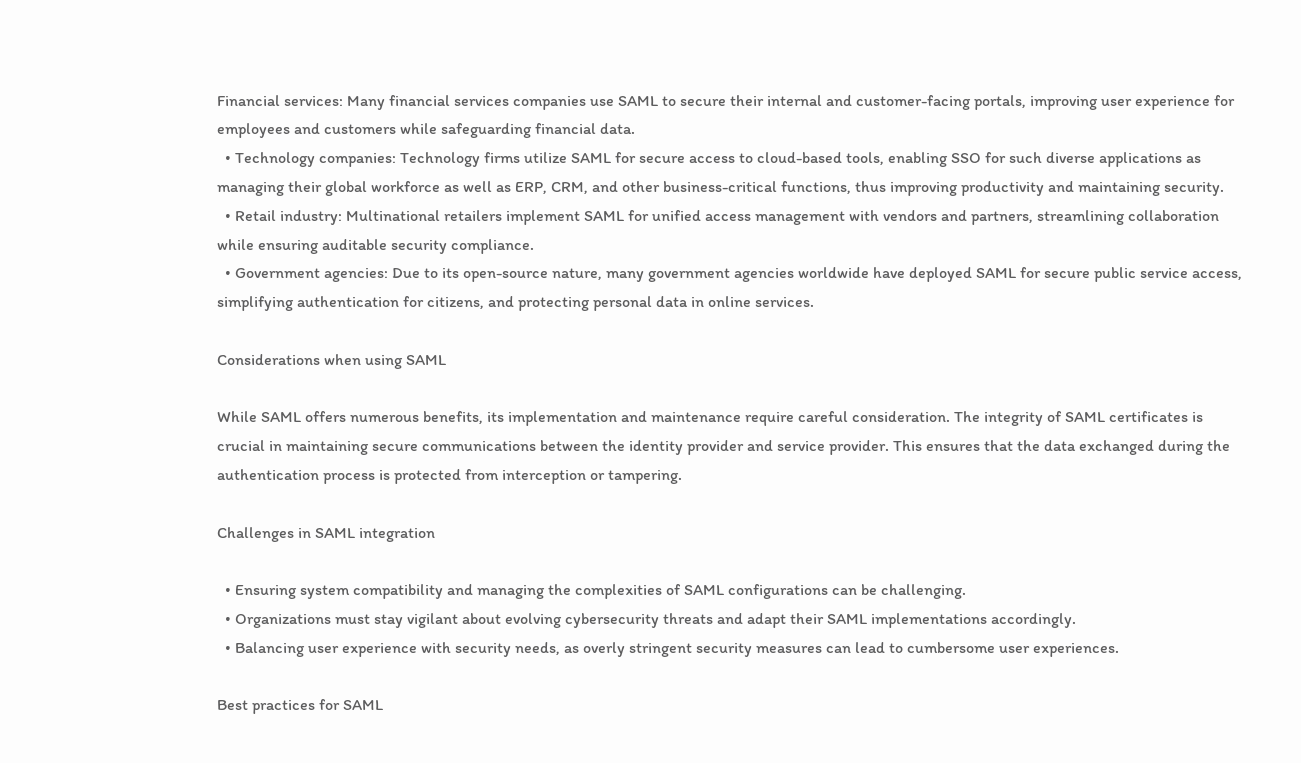Financial services: Many financial services companies use SAML to secure their internal and customer-facing portals, improving user experience for employees and customers while safeguarding financial data.
  • Technology companies: Technology firms utilize SAML for secure access to cloud-based tools, enabling SSO for such diverse applications as managing their global workforce as well as ERP, CRM, and other business-critical functions, thus improving productivity and maintaining security.
  • Retail industry: Multinational retailers implement SAML for unified access management with vendors and partners, streamlining collaboration while ensuring auditable security compliance.
  • Government agencies: Due to its open-source nature, many government agencies worldwide have deployed SAML for secure public service access, simplifying authentication for citizens, and protecting personal data in online services.

Considerations when using SAML

While SAML offers numerous benefits, its implementation and maintenance require careful consideration. The integrity of SAML certificates is crucial in maintaining secure communications between the identity provider and service provider. This ensures that the data exchanged during the authentication process is protected from interception or tampering.

Challenges in SAML integration

  • Ensuring system compatibility and managing the complexities of SAML configurations can be challenging.
  • Organizations must stay vigilant about evolving cybersecurity threats and adapt their SAML implementations accordingly.
  • Balancing user experience with security needs, as overly stringent security measures can lead to cumbersome user experiences.

Best practices for SAML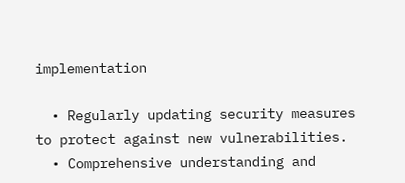implementation

  • Regularly updating security measures to protect against new vulnerabilities.
  • Comprehensive understanding and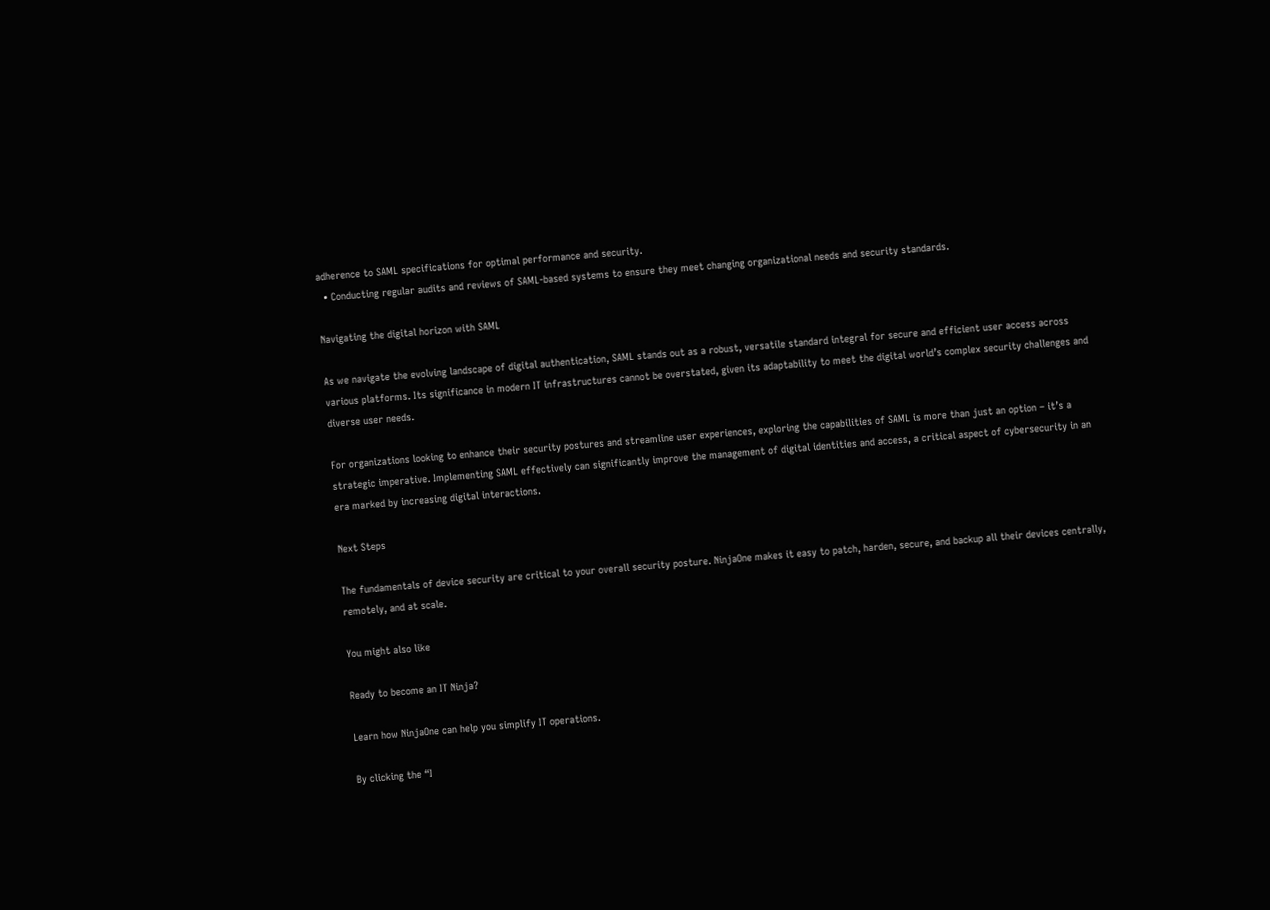adherence to SAML specifications for optimal performance and security.
  • Conducting regular audits and reviews of SAML-based systems to ensure they meet changing organizational needs and security standards.

Navigating the digital horizon with SAML

As we navigate the evolving landscape of digital authentication, SAML stands out as a robust, versatile standard integral for secure and efficient user access across various platforms. Its significance in modern IT infrastructures cannot be overstated, given its adaptability to meet the digital world’s complex security challenges and diverse user needs.

For organizations looking to enhance their security postures and streamline user experiences, exploring the capabilities of SAML is more than just an option – it’s a strategic imperative. Implementing SAML effectively can significantly improve the management of digital identities and access, a critical aspect of cybersecurity in an era marked by increasing digital interactions.

Next Steps

The fundamentals of device security are critical to your overall security posture. NinjaOne makes it easy to patch, harden, secure, and backup all their devices centrally, remotely, and at scale.

You might also like

Ready to become an IT Ninja?

Learn how NinjaOne can help you simplify IT operations.

By clicking the “I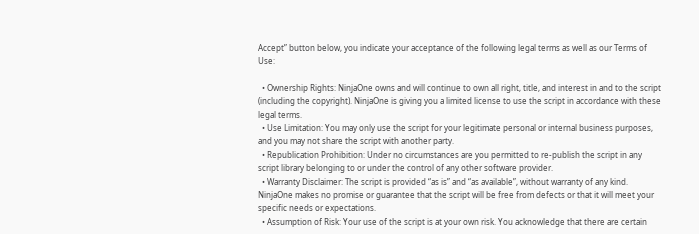Accept” button below, you indicate your acceptance of the following legal terms as well as our Terms of Use:

  • Ownership Rights: NinjaOne owns and will continue to own all right, title, and interest in and to the script (including the copyright). NinjaOne is giving you a limited license to use the script in accordance with these legal terms.
  • Use Limitation: You may only use the script for your legitimate personal or internal business purposes, and you may not share the script with another party.
  • Republication Prohibition: Under no circumstances are you permitted to re-publish the script in any script library belonging to or under the control of any other software provider.
  • Warranty Disclaimer: The script is provided “as is” and “as available”, without warranty of any kind. NinjaOne makes no promise or guarantee that the script will be free from defects or that it will meet your specific needs or expectations.
  • Assumption of Risk: Your use of the script is at your own risk. You acknowledge that there are certain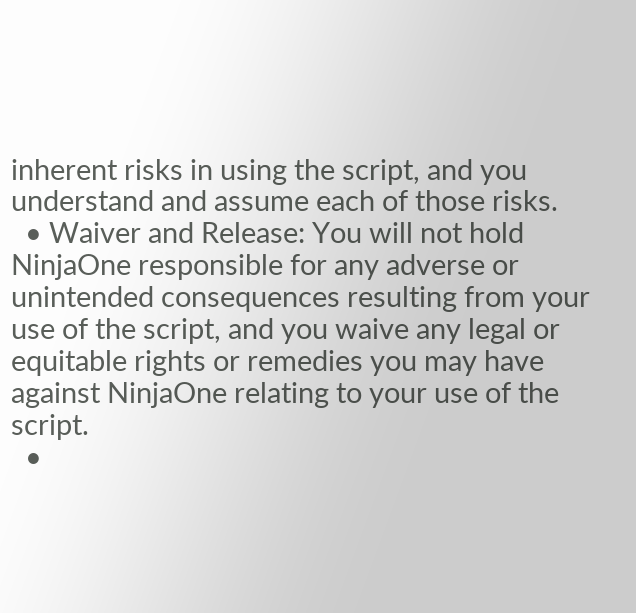inherent risks in using the script, and you understand and assume each of those risks.
  • Waiver and Release: You will not hold NinjaOne responsible for any adverse or unintended consequences resulting from your use of the script, and you waive any legal or equitable rights or remedies you may have against NinjaOne relating to your use of the script.
  •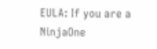EULA: If you are a NinjaOne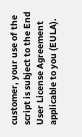customer, your use of the script is subject to the End User License Agreement applicable to you (EULA).